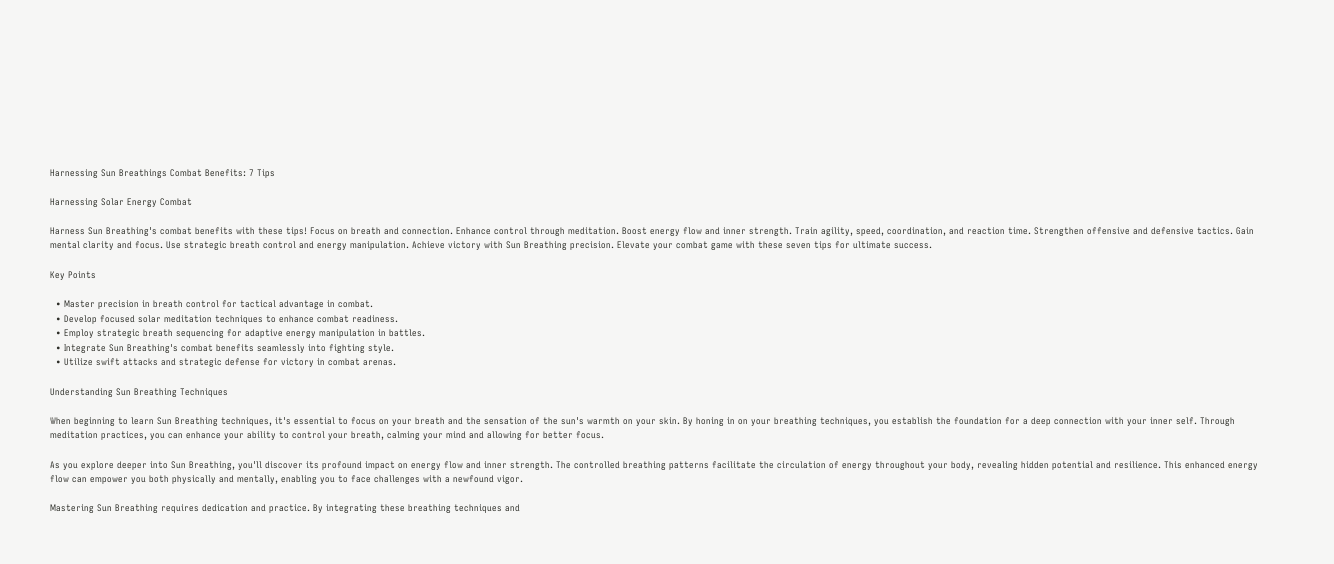Harnessing Sun Breathings Combat Benefits: 7 Tips

Harnessing Solar Energy Combat

Harness Sun Breathing's combat benefits with these tips! Focus on breath and connection. Enhance control through meditation. Boost energy flow and inner strength. Train agility, speed, coordination, and reaction time. Strengthen offensive and defensive tactics. Gain mental clarity and focus. Use strategic breath control and energy manipulation. Achieve victory with Sun Breathing precision. Elevate your combat game with these seven tips for ultimate success.

Key Points

  • Master precision in breath control for tactical advantage in combat.
  • Develop focused solar meditation techniques to enhance combat readiness.
  • Employ strategic breath sequencing for adaptive energy manipulation in battles.
  • Integrate Sun Breathing's combat benefits seamlessly into fighting style.
  • Utilize swift attacks and strategic defense for victory in combat arenas.

Understanding Sun Breathing Techniques

When beginning to learn Sun Breathing techniques, it's essential to focus on your breath and the sensation of the sun's warmth on your skin. By honing in on your breathing techniques, you establish the foundation for a deep connection with your inner self. Through meditation practices, you can enhance your ability to control your breath, calming your mind and allowing for better focus.

As you explore deeper into Sun Breathing, you'll discover its profound impact on energy flow and inner strength. The controlled breathing patterns facilitate the circulation of energy throughout your body, revealing hidden potential and resilience. This enhanced energy flow can empower you both physically and mentally, enabling you to face challenges with a newfound vigor.

Mastering Sun Breathing requires dedication and practice. By integrating these breathing techniques and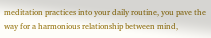meditation practices into your daily routine, you pave the way for a harmonious relationship between mind,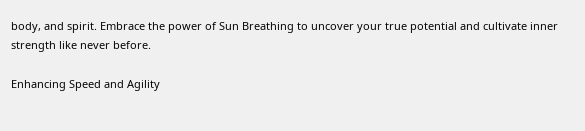body, and spirit. Embrace the power of Sun Breathing to uncover your true potential and cultivate inner strength like never before.

Enhancing Speed and Agility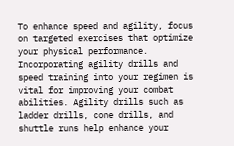To enhance speed and agility, focus on targeted exercises that optimize your physical performance. Incorporating agility drills and speed training into your regimen is vital for improving your combat abilities. Agility drills such as ladder drills, cone drills, and shuttle runs help enhance your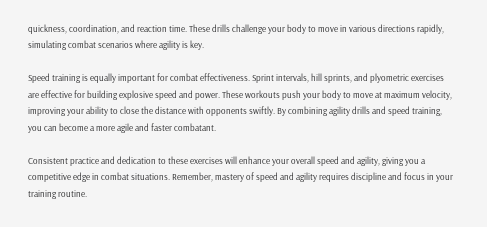quickness, coordination, and reaction time. These drills challenge your body to move in various directions rapidly, simulating combat scenarios where agility is key.

Speed training is equally important for combat effectiveness. Sprint intervals, hill sprints, and plyometric exercises are effective for building explosive speed and power. These workouts push your body to move at maximum velocity, improving your ability to close the distance with opponents swiftly. By combining agility drills and speed training, you can become a more agile and faster combatant.

Consistent practice and dedication to these exercises will enhance your overall speed and agility, giving you a competitive edge in combat situations. Remember, mastery of speed and agility requires discipline and focus in your training routine.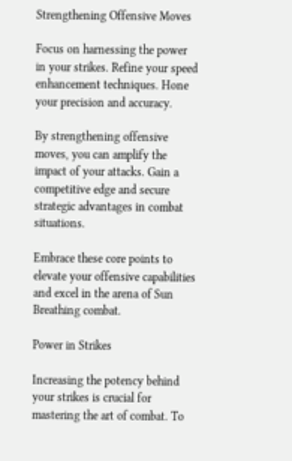Strengthening Offensive Moves

Focus on harnessing the power in your strikes. Refine your speed enhancement techniques. Hone your precision and accuracy.

By strengthening offensive moves, you can amplify the impact of your attacks. Gain a competitive edge and secure strategic advantages in combat situations.

Embrace these core points to elevate your offensive capabilities and excel in the arena of Sun Breathing combat.

Power in Strikes

Increasing the potency behind your strikes is crucial for mastering the art of combat. To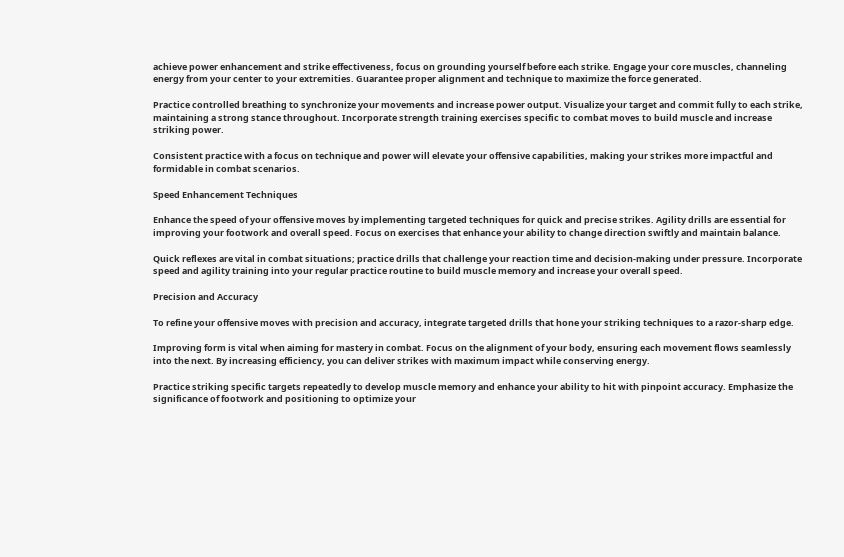achieve power enhancement and strike effectiveness, focus on grounding yourself before each strike. Engage your core muscles, channeling energy from your center to your extremities. Guarantee proper alignment and technique to maximize the force generated.

Practice controlled breathing to synchronize your movements and increase power output. Visualize your target and commit fully to each strike, maintaining a strong stance throughout. Incorporate strength training exercises specific to combat moves to build muscle and increase striking power.

Consistent practice with a focus on technique and power will elevate your offensive capabilities, making your strikes more impactful and formidable in combat scenarios.

Speed Enhancement Techniques

Enhance the speed of your offensive moves by implementing targeted techniques for quick and precise strikes. Agility drills are essential for improving your footwork and overall speed. Focus on exercises that enhance your ability to change direction swiftly and maintain balance.

Quick reflexes are vital in combat situations; practice drills that challenge your reaction time and decision-making under pressure. Incorporate speed and agility training into your regular practice routine to build muscle memory and increase your overall speed.

Precision and Accuracy

To refine your offensive moves with precision and accuracy, integrate targeted drills that hone your striking techniques to a razor-sharp edge.

Improving form is vital when aiming for mastery in combat. Focus on the alignment of your body, ensuring each movement flows seamlessly into the next. By increasing efficiency, you can deliver strikes with maximum impact while conserving energy.

Practice striking specific targets repeatedly to develop muscle memory and enhance your ability to hit with pinpoint accuracy. Emphasize the significance of footwork and positioning to optimize your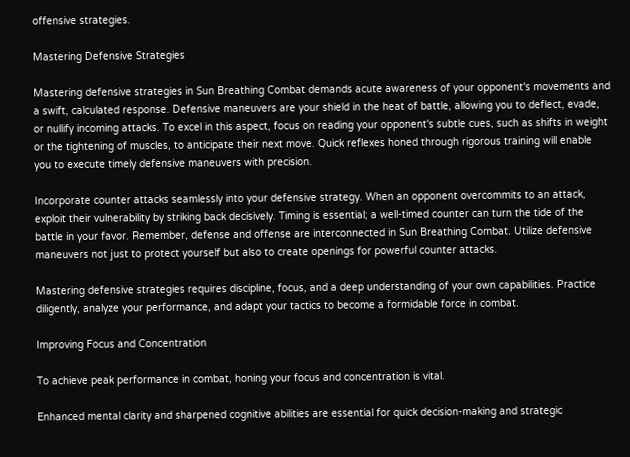offensive strategies.

Mastering Defensive Strategies

Mastering defensive strategies in Sun Breathing Combat demands acute awareness of your opponent's movements and a swift, calculated response. Defensive maneuvers are your shield in the heat of battle, allowing you to deflect, evade, or nullify incoming attacks. To excel in this aspect, focus on reading your opponent's subtle cues, such as shifts in weight or the tightening of muscles, to anticipate their next move. Quick reflexes honed through rigorous training will enable you to execute timely defensive maneuvers with precision.

Incorporate counter attacks seamlessly into your defensive strategy. When an opponent overcommits to an attack, exploit their vulnerability by striking back decisively. Timing is essential; a well-timed counter can turn the tide of the battle in your favor. Remember, defense and offense are interconnected in Sun Breathing Combat. Utilize defensive maneuvers not just to protect yourself but also to create openings for powerful counter attacks.

Mastering defensive strategies requires discipline, focus, and a deep understanding of your own capabilities. Practice diligently, analyze your performance, and adapt your tactics to become a formidable force in combat.

Improving Focus and Concentration

To achieve peak performance in combat, honing your focus and concentration is vital.

Enhanced mental clarity and sharpened cognitive abilities are essential for quick decision-making and strategic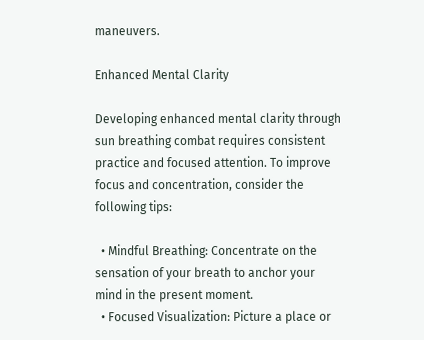maneuvers.

Enhanced Mental Clarity

Developing enhanced mental clarity through sun breathing combat requires consistent practice and focused attention. To improve focus and concentration, consider the following tips:

  • Mindful Breathing: Concentrate on the sensation of your breath to anchor your mind in the present moment.
  • Focused Visualization: Picture a place or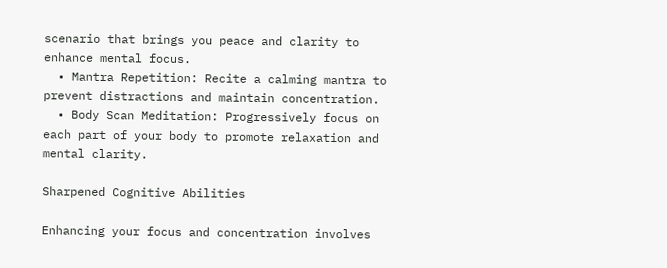scenario that brings you peace and clarity to enhance mental focus.
  • Mantra Repetition: Recite a calming mantra to prevent distractions and maintain concentration.
  • Body Scan Meditation: Progressively focus on each part of your body to promote relaxation and mental clarity.

Sharpened Cognitive Abilities

Enhancing your focus and concentration involves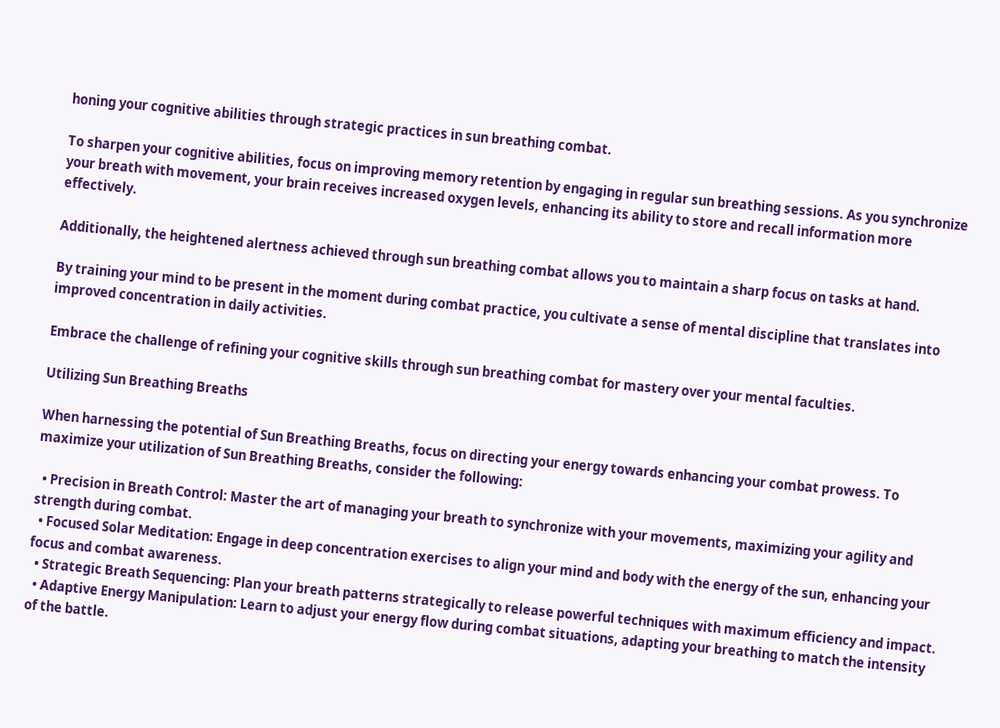honing your cognitive abilities through strategic practices in sun breathing combat.

To sharpen your cognitive abilities, focus on improving memory retention by engaging in regular sun breathing sessions. As you synchronize your breath with movement, your brain receives increased oxygen levels, enhancing its ability to store and recall information more effectively.

Additionally, the heightened alertness achieved through sun breathing combat allows you to maintain a sharp focus on tasks at hand.

By training your mind to be present in the moment during combat practice, you cultivate a sense of mental discipline that translates into improved concentration in daily activities.

Embrace the challenge of refining your cognitive skills through sun breathing combat for mastery over your mental faculties.

Utilizing Sun Breathing Breaths

When harnessing the potential of Sun Breathing Breaths, focus on directing your energy towards enhancing your combat prowess. To maximize your utilization of Sun Breathing Breaths, consider the following:

  • Precision in Breath Control: Master the art of managing your breath to synchronize with your movements, maximizing your agility and strength during combat.
  • Focused Solar Meditation: Engage in deep concentration exercises to align your mind and body with the energy of the sun, enhancing your focus and combat awareness.
  • Strategic Breath Sequencing: Plan your breath patterns strategically to release powerful techniques with maximum efficiency and impact.
  • Adaptive Energy Manipulation: Learn to adjust your energy flow during combat situations, adapting your breathing to match the intensity of the battle.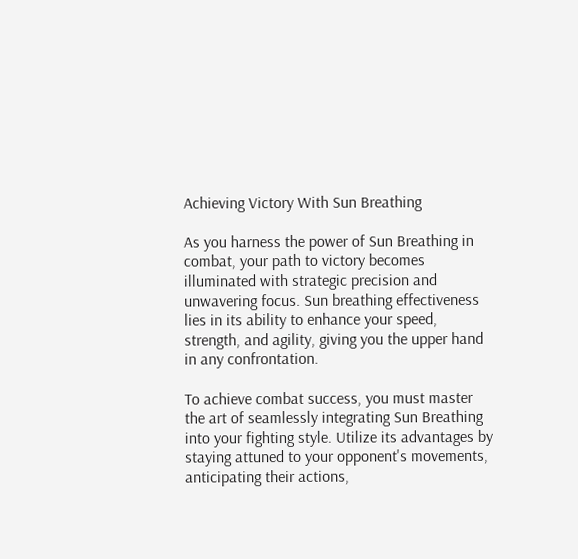Achieving Victory With Sun Breathing

As you harness the power of Sun Breathing in combat, your path to victory becomes illuminated with strategic precision and unwavering focus. Sun breathing effectiveness lies in its ability to enhance your speed, strength, and agility, giving you the upper hand in any confrontation.

To achieve combat success, you must master the art of seamlessly integrating Sun Breathing into your fighting style. Utilize its advantages by staying attuned to your opponent's movements, anticipating their actions,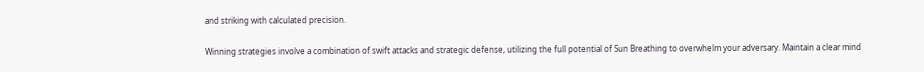and striking with calculated precision.

Winning strategies involve a combination of swift attacks and strategic defense, utilizing the full potential of Sun Breathing to overwhelm your adversary. Maintain a clear mind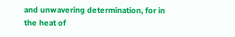and unwavering determination, for in the heat of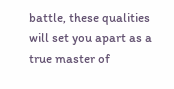battle, these qualities will set you apart as a true master of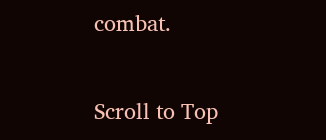combat.

Scroll to Top